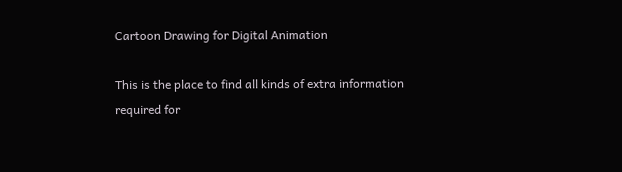Cartoon Drawing for Digital Animation

This is the place to find all kinds of extra information required for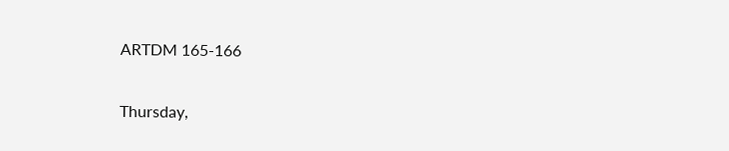ARTDM 165-166


Thursday,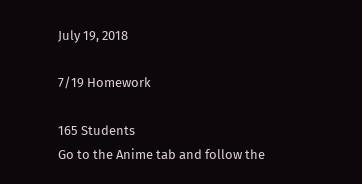July 19, 2018

7/19 Homework

165 Students
Go to the Anime tab and follow the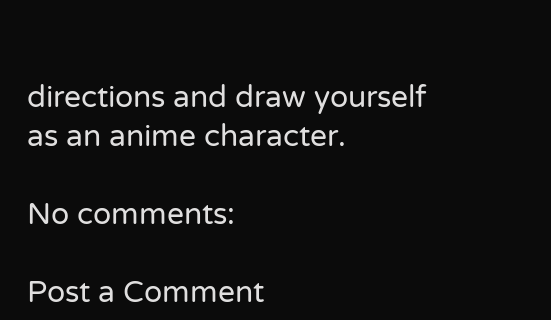directions and draw yourself as an anime character.

No comments:

Post a Comment